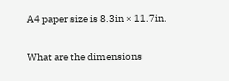A4 paper size is 8.3in × 11.7in.

What are the dimensions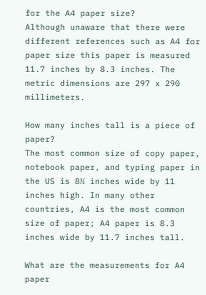for the A4 paper size?
Although unaware that there were different references such as A4 for paper size this paper is measured 11.7 inches by 8.3 inches. The metric dimensions are 297 x 290 millimeters.

How many inches tall is a piece of paper?
The most common size of copy paper, notebook paper, and typing paper in the US is 8½ inches wide by 11 inches high. In many other countries, A4 is the most common size of paper; A4 paper is 8.3 inches wide by 11.7 inches tall.

What are the measurements for A4 paper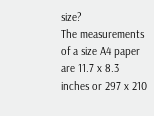size?
The measurements of a size A4 paper are 11.7 x 8.3 inches or 297 x 210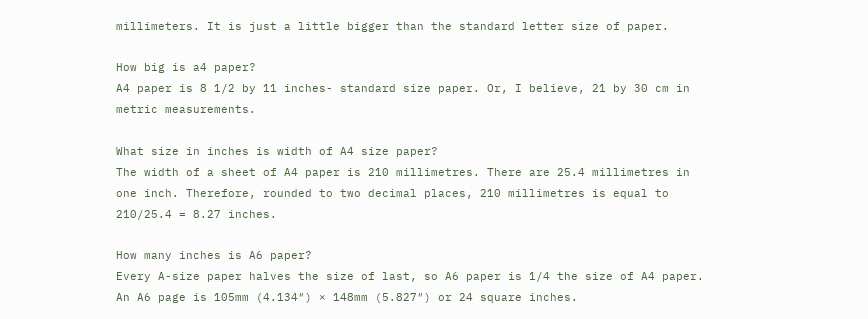millimeters. It is just a little bigger than the standard letter size of paper.

How big is a4 paper?
A4 paper is 8 1/2 by 11 inches- standard size paper. Or, I believe, 21 by 30 cm in metric measurements.

What size in inches is width of A4 size paper?
The width of a sheet of A4 paper is 210 millimetres. There are 25.4 millimetres in one inch. Therefore, rounded to two decimal places, 210 millimetres is equal to 210/25.4 = 8.27 inches.

How many inches is A6 paper?
Every A-size paper halves the size of last, so A6 paper is 1/4 the size of A4 paper. An A6 page is 105mm (4.134″) × 148mm (5.827″) or 24 square inches.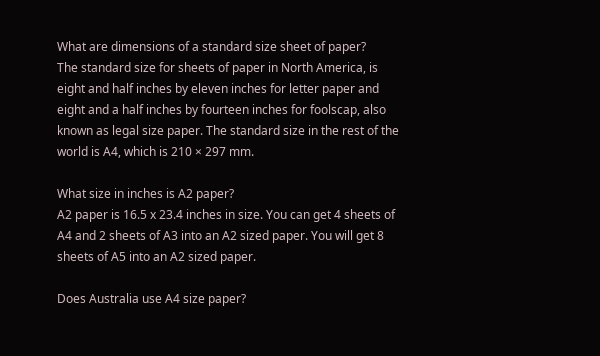What are dimensions of a standard size sheet of paper?
The standard size for sheets of paper in North America, is eight and half inches by eleven inches for letter paper and eight and a half inches by fourteen inches for foolscap, also known as legal size paper. The standard size in the rest of the world is A4, which is 210 × 297 mm.

What size in inches is A2 paper?
A2 paper is 16.5 x 23.4 inches in size. You can get 4 sheets of A4 and 2 sheets of A3 into an A2 sized paper. You will get 8 sheets of A5 into an A2 sized paper.

Does Australia use A4 size paper?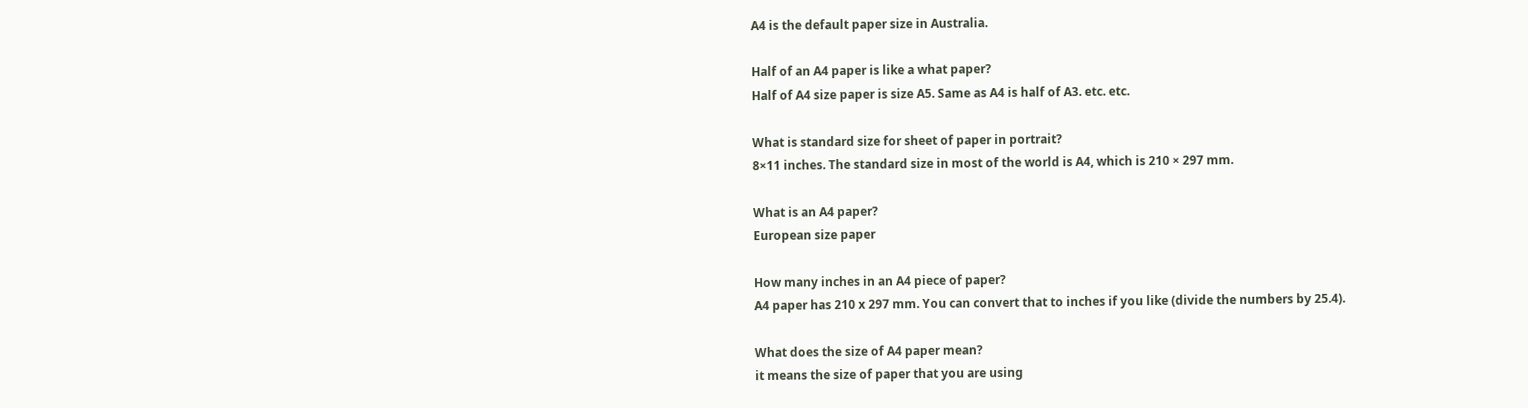A4 is the default paper size in Australia.

Half of an A4 paper is like a what paper?
Half of A4 size paper is size A5. Same as A4 is half of A3. etc. etc.

What is standard size for sheet of paper in portrait?
8×11 inches. The standard size in most of the world is A4, which is 210 × 297 mm.

What is an A4 paper?
European size paper

How many inches in an A4 piece of paper?
A4 paper has 210 x 297 mm. You can convert that to inches if you like (divide the numbers by 25.4).

What does the size of A4 paper mean?
it means the size of paper that you are using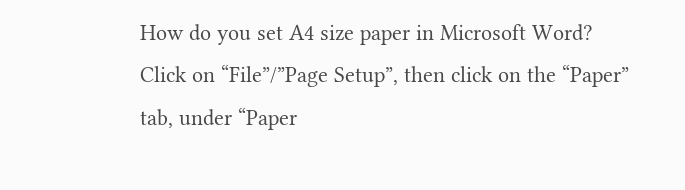How do you set A4 size paper in Microsoft Word?
Click on “File”/”Page Setup”, then click on the “Paper” tab, under “Paper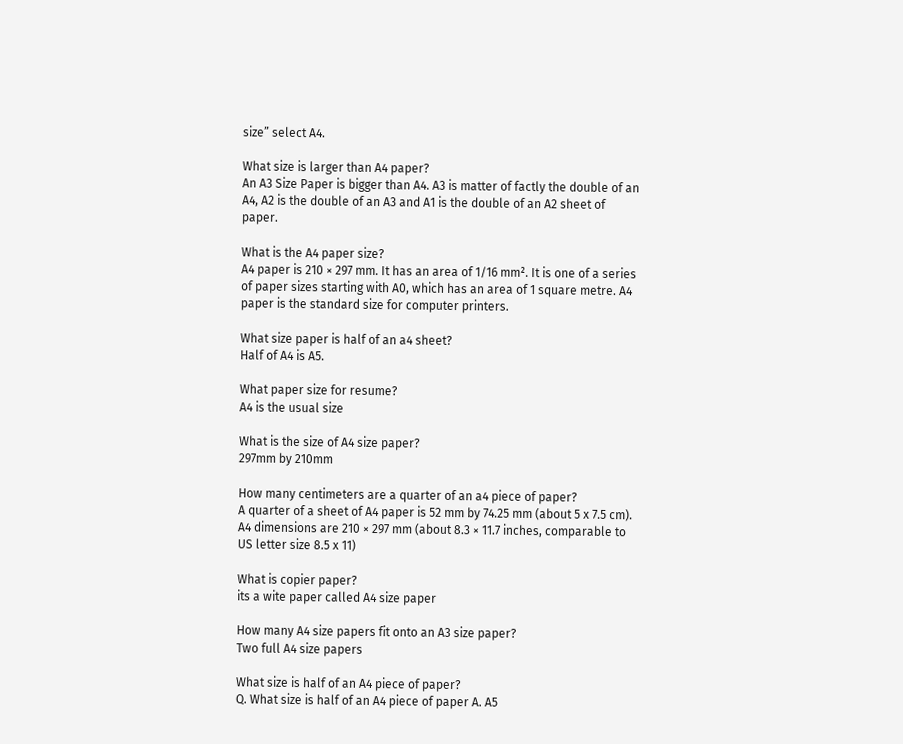size” select A4.

What size is larger than A4 paper?
An A3 Size Paper is bigger than A4. A3 is matter of factly the double of an A4, A2 is the double of an A3 and A1 is the double of an A2 sheet of paper.

What is the A4 paper size?
A4 paper is 210 × 297 mm. It has an area of 1/16 mm². It is one of a series of paper sizes starting with A0, which has an area of 1 square metre. A4 paper is the standard size for computer printers.

What size paper is half of an a4 sheet?
Half of A4 is A5.

What paper size for resume?
A4 is the usual size

What is the size of A4 size paper?
297mm by 210mm

How many centimeters are a quarter of an a4 piece of paper?
A quarter of a sheet of A4 paper is 52 mm by 74.25 mm (about 5 x 7.5 cm). A4 dimensions are 210 × 297 mm (about 8.3 × 11.7 inches, comparable to US letter size 8.5 x 11)

What is copier paper?
its a wite paper called A4 size paper

How many A4 size papers fit onto an A3 size paper?
Two full A4 size papers

What size is half of an A4 piece of paper?
Q. What size is half of an A4 piece of paper A. A5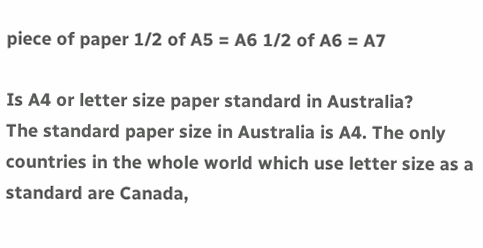piece of paper 1/2 of A5 = A6 1/2 of A6 = A7

Is A4 or letter size paper standard in Australia?
The standard paper size in Australia is A4. The only countries in the whole world which use letter size as a standard are Canada,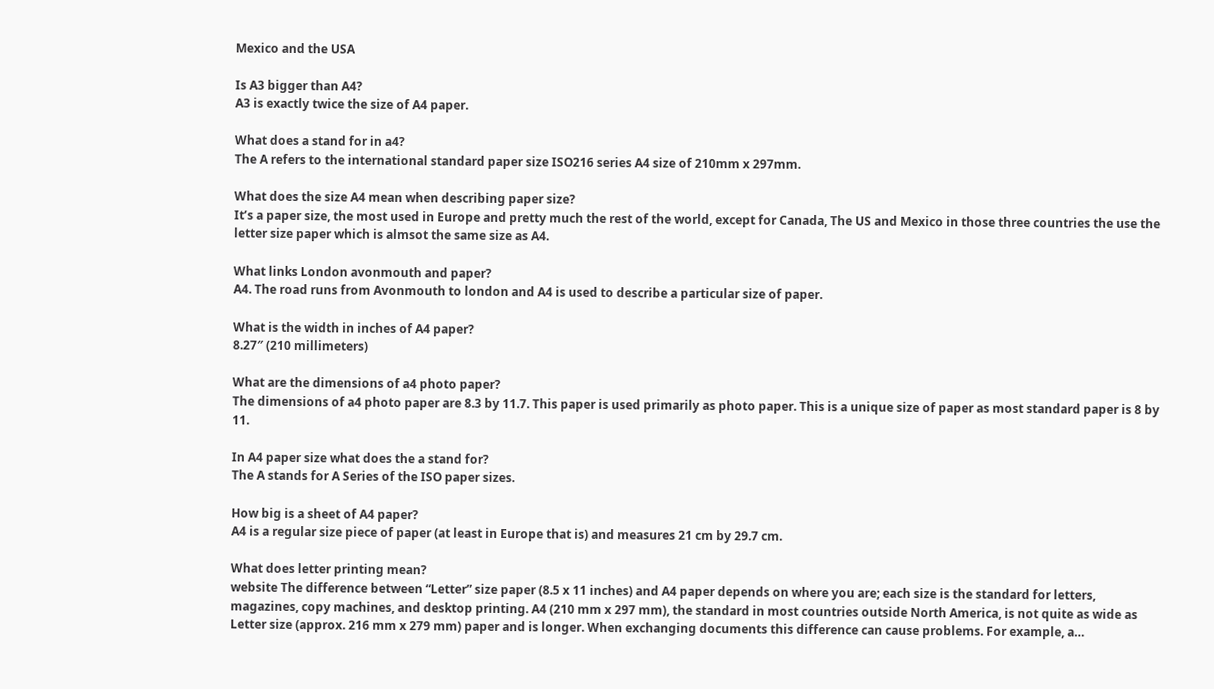Mexico and the USA

Is A3 bigger than A4?
A3 is exactly twice the size of A4 paper.

What does a stand for in a4?
The A refers to the international standard paper size ISO216 series A4 size of 210mm x 297mm.

What does the size A4 mean when describing paper size?
It’s a paper size, the most used in Europe and pretty much the rest of the world, except for Canada, The US and Mexico in those three countries the use the letter size paper which is almsot the same size as A4.

What links London avonmouth and paper?
A4. The road runs from Avonmouth to london and A4 is used to describe a particular size of paper.

What is the width in inches of A4 paper?
8.27″ (210 millimeters)

What are the dimensions of a4 photo paper?
The dimensions of a4 photo paper are 8.3 by 11.7. This paper is used primarily as photo paper. This is a unique size of paper as most standard paper is 8 by 11.

In A4 paper size what does the a stand for?
The A stands for A Series of the ISO paper sizes.

How big is a sheet of A4 paper?
A4 is a regular size piece of paper (at least in Europe that is) and measures 21 cm by 29.7 cm.

What does letter printing mean?
website The difference between “Letter” size paper (8.5 x 11 inches) and A4 paper depends on where you are; each size is the standard for letters, magazines, copy machines, and desktop printing. A4 (210 mm x 297 mm), the standard in most countries outside North America, is not quite as wide as Letter size (approx. 216 mm x 279 mm) paper and is longer. When exchanging documents this difference can cause problems. For example, a…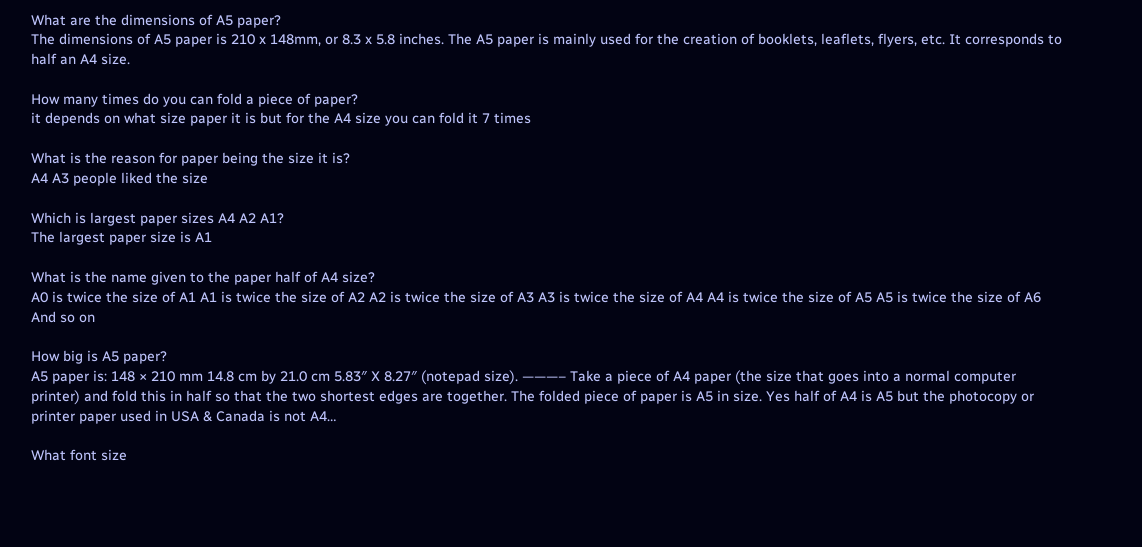What are the dimensions of A5 paper?
The dimensions of A5 paper is 210 x 148mm, or 8.3 x 5.8 inches. The A5 paper is mainly used for the creation of booklets, leaflets, flyers, etc. It corresponds to half an A4 size.

How many times do you can fold a piece of paper?
it depends on what size paper it is but for the A4 size you can fold it 7 times

What is the reason for paper being the size it is?
A4 A3 people liked the size

Which is largest paper sizes A4 A2 A1?
The largest paper size is A1

What is the name given to the paper half of A4 size?
A0 is twice the size of A1 A1 is twice the size of A2 A2 is twice the size of A3 A3 is twice the size of A4 A4 is twice the size of A5 A5 is twice the size of A6 And so on

How big is A5 paper?
A5 paper is: 148 × 210 mm 14.8 cm by 21.0 cm 5.83″ X 8.27″ (notepad size). ———– Take a piece of A4 paper (the size that goes into a normal computer printer) and fold this in half so that the two shortest edges are together. The folded piece of paper is A5 in size. Yes half of A4 is A5 but the photocopy or printer paper used in USA & Canada is not A4…

What font size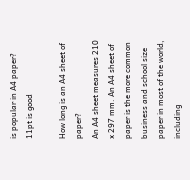is popular in A4 paper?
11pt is good

How long is an A4 sheet of paper?
An A4 sheet measures 210 x 297 mm. An A4 sheet of paper is the more common business and school size paper in most of the world, including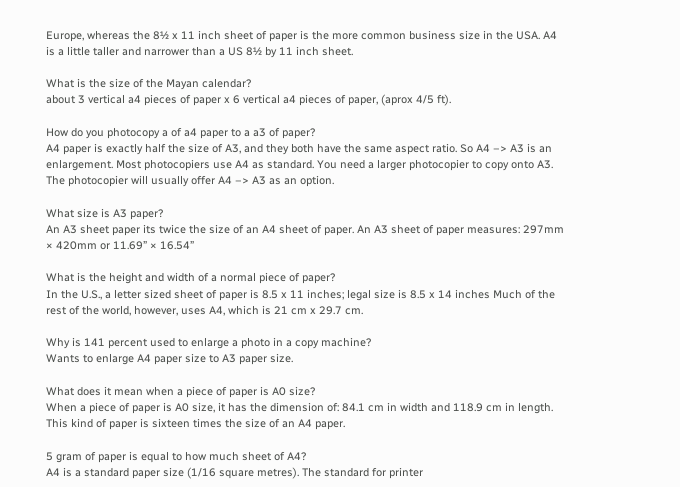Europe, whereas the 8½ x 11 inch sheet of paper is the more common business size in the USA. A4 is a little taller and narrower than a US 8½ by 11 inch sheet.

What is the size of the Mayan calendar?
about 3 vertical a4 pieces of paper x 6 vertical a4 pieces of paper, (aprox 4/5 ft).

How do you photocopy a of a4 paper to a a3 of paper?
A4 paper is exactly half the size of A3, and they both have the same aspect ratio. So A4 –> A3 is an enlargement. Most photocopiers use A4 as standard. You need a larger photocopier to copy onto A3. The photocopier will usually offer A4 –> A3 as an option.

What size is A3 paper?
An A3 sheet paper its twice the size of an A4 sheet of paper. An A3 sheet of paper measures: 297mm × 420mm or 11.69” × 16.54”

What is the height and width of a normal piece of paper?
In the U.S., a letter sized sheet of paper is 8.5 x 11 inches; legal size is 8.5 x 14 inches Much of the rest of the world, however, uses A4, which is 21 cm x 29.7 cm.

Why is 141 percent used to enlarge a photo in a copy machine?
Wants to enlarge A4 paper size to A3 paper size.

What does it mean when a piece of paper is A0 size?
When a piece of paper is A0 size, it has the dimension of: 84.1 cm in width and 118.9 cm in length. This kind of paper is sixteen times the size of an A4 paper.

5 gram of paper is equal to how much sheet of A4?
A4 is a standard paper size (1/16 square metres). The standard for printer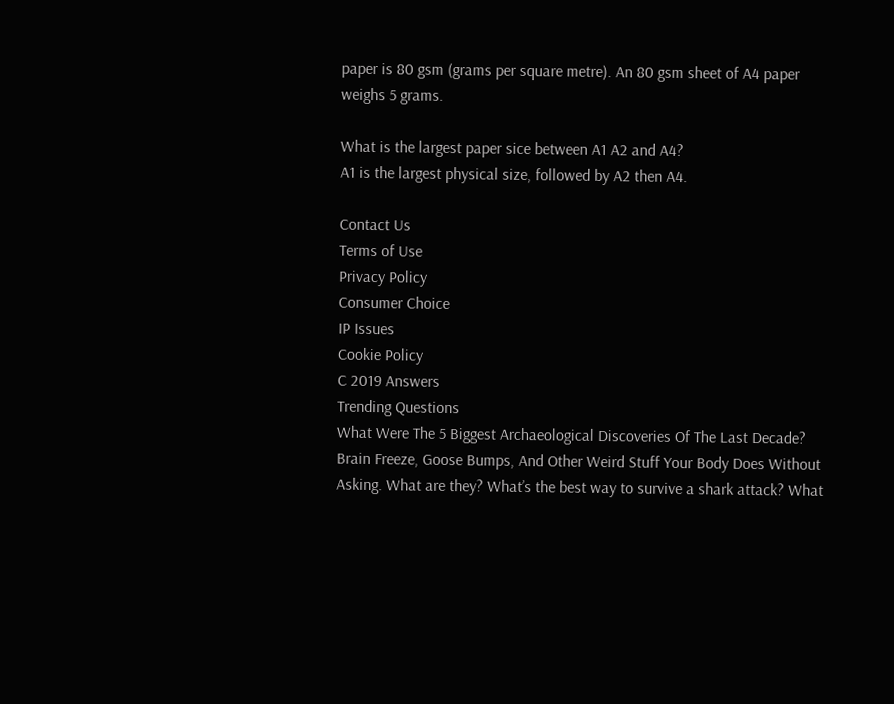paper is 80 gsm (grams per square metre). An 80 gsm sheet of A4 paper weighs 5 grams.

What is the largest paper sice between A1 A2 and A4?
A1 is the largest physical size, followed by A2 then A4.

Contact Us
Terms of Use
Privacy Policy
Consumer Choice
IP Issues
Cookie Policy
C 2019 Answers
Trending Questions
What Were The 5 Biggest Archaeological Discoveries Of The Last Decade? Brain Freeze, Goose Bumps, And Other Weird Stuff Your Body Does Without Asking. What are they? What’s the best way to survive a shark attack? What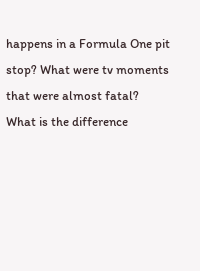happens in a Formula One pit stop? What were tv moments that were almost fatal? What is the difference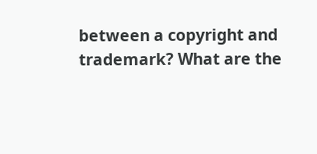between a copyright and trademark? What are the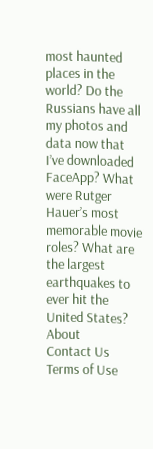most haunted places in the world? Do the Russians have all my photos and data now that I’ve downloaded FaceApp? What were Rutger Hauer’s most memorable movie roles? What are the largest earthquakes to ever hit the United States? About
Contact Us
Terms of Use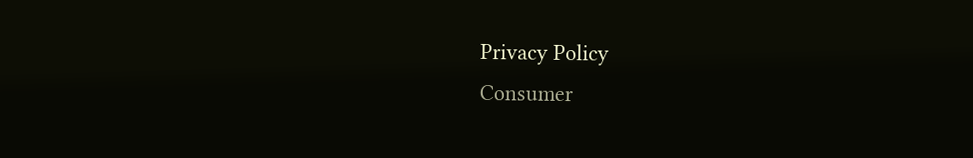Privacy Policy
Consumer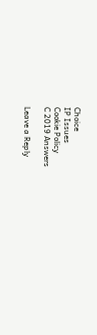Choice
IP Issues
Cookie Policy
C 2019 Answers

Leave a Reply